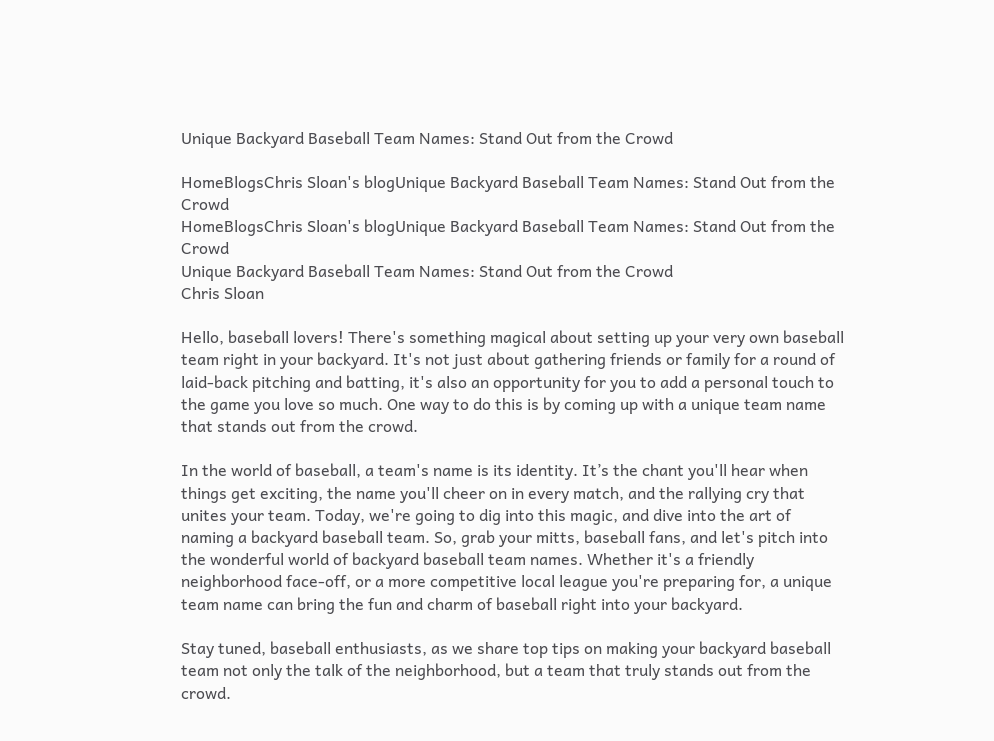Unique Backyard Baseball Team Names: Stand Out from the Crowd

HomeBlogsChris Sloan's blogUnique Backyard Baseball Team Names: Stand Out from the Crowd
HomeBlogsChris Sloan's blogUnique Backyard Baseball Team Names: Stand Out from the Crowd
Unique Backyard Baseball Team Names: Stand Out from the Crowd
Chris Sloan

Hello, baseball lovers! There's something magical about setting up your very own baseball team right in your backyard. It's not just about gathering friends or family for a round of laid-back pitching and batting, it's also an opportunity for you to add a personal touch to the game you love so much. One way to do this is by coming up with a unique team name that stands out from the crowd.

In the world of baseball, a team's name is its identity. It’s the chant you'll hear when things get exciting, the name you'll cheer on in every match, and the rallying cry that unites your team. Today, we're going to dig into this magic, and dive into the art of naming a backyard baseball team. So, grab your mitts, baseball fans, and let's pitch into the wonderful world of backyard baseball team names. Whether it's a friendly neighborhood face-off, or a more competitive local league you're preparing for, a unique team name can bring the fun and charm of baseball right into your backyard.

Stay tuned, baseball enthusiasts, as we share top tips on making your backyard baseball team not only the talk of the neighborhood, but a team that truly stands out from the crowd.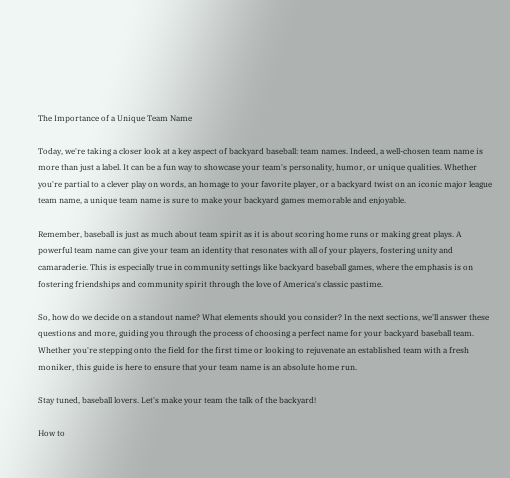The Importance of a Unique Team Name

Today, we're taking a closer look at a key aspect of backyard baseball: team names. Indeed, a well-chosen team name is more than just a label. It can be a fun way to showcase your team's personality, humor, or unique qualities. Whether you're partial to a clever play on words, an homage to your favorite player, or a backyard twist on an iconic major league team name, a unique team name is sure to make your backyard games memorable and enjoyable.

Remember, baseball is just as much about team spirit as it is about scoring home runs or making great plays. A powerful team name can give your team an identity that resonates with all of your players, fostering unity and camaraderie. This is especially true in community settings like backyard baseball games, where the emphasis is on fostering friendships and community spirit through the love of America's classic pastime.

So, how do we decide on a standout name? What elements should you consider? In the next sections, we'll answer these questions and more, guiding you through the process of choosing a perfect name for your backyard baseball team. Whether you're stepping onto the field for the first time or looking to rejuvenate an established team with a fresh moniker, this guide is here to ensure that your team name is an absolute home run.

Stay tuned, baseball lovers. Let's make your team the talk of the backyard!

How to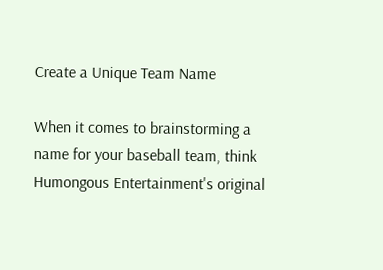Create a Unique Team Name

When it comes to brainstorming a name for your baseball team, think Humongous Entertainment's original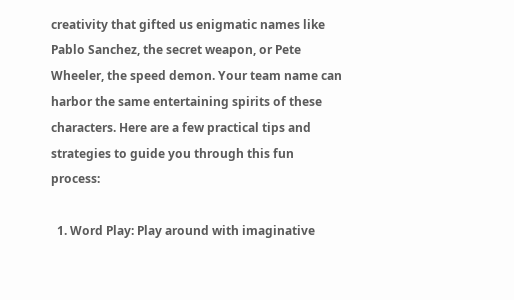creativity that gifted us enigmatic names like Pablo Sanchez, the secret weapon, or Pete Wheeler, the speed demon. Your team name can harbor the same entertaining spirits of these characters. Here are a few practical tips and strategies to guide you through this fun process:

  1. Word Play: Play around with imaginative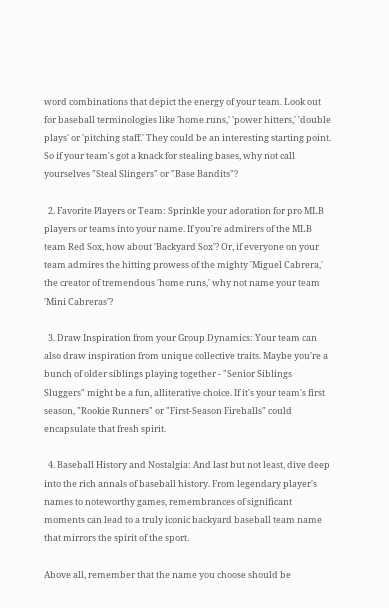word combinations that depict the energy of your team. Look out for baseball terminologies like 'home runs,' 'power hitters,' 'double plays' or 'pitching staff.' They could be an interesting starting point. So if your team's got a knack for stealing bases, why not call yourselves "Steal Slingers" or "Base Bandits"?

  2. Favorite Players or Team: Sprinkle your adoration for pro MLB players or teams into your name. If you're admirers of the MLB team Red Sox, how about 'Backyard Sox'? Or, if everyone on your team admires the hitting prowess of the mighty 'Miguel Cabrera,' the creator of tremendous 'home runs,' why not name your team 'Mini Cabreras'?

  3. Draw Inspiration from your Group Dynamics: Your team can also draw inspiration from unique collective traits. Maybe you're a bunch of older siblings playing together - "Senior Siblings Sluggers" might be a fun, alliterative choice. If it's your team's first season, "Rookie Runners" or "First-Season Fireballs" could encapsulate that fresh spirit.

  4. Baseball History and Nostalgia: And last but not least, dive deep into the rich annals of baseball history. From legendary player's names to noteworthy games, remembrances of significant moments can lead to a truly iconic backyard baseball team name that mirrors the spirit of the sport.

Above all, remember that the name you choose should be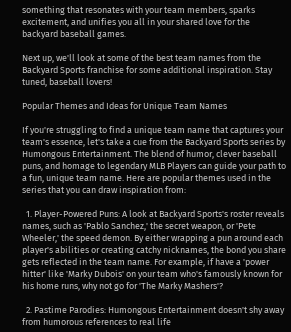something that resonates with your team members, sparks excitement, and unifies you all in your shared love for the backyard baseball games.

Next up, we'll look at some of the best team names from the Backyard Sports franchise for some additional inspiration. Stay tuned, baseball lovers!

Popular Themes and Ideas for Unique Team Names

If you're struggling to find a unique team name that captures your team's essence, let's take a cue from the Backyard Sports series by Humongous Entertainment. The blend of humor, clever baseball puns, and homage to legendary MLB Players can guide your path to a fun, unique team name. Here are popular themes used in the series that you can draw inspiration from:

  1. Player-Powered Puns: A look at Backyard Sports's roster reveals names, such as 'Pablo Sanchez,' the secret weapon, or 'Pete Wheeler,' the speed demon. By either wrapping a pun around each player's abilities or creating catchy nicknames, the bond you share gets reflected in the team name. For example, if have a 'power hitter' like 'Marky Dubois' on your team who's famously known for his home runs, why not go for 'The Marky Mashers'?

  2. Pastime Parodies: Humongous Entertainment doesn't shy away from humorous references to real life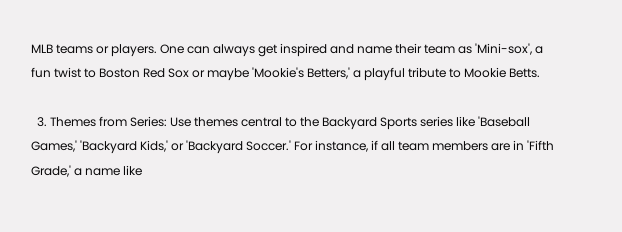MLB teams or players. One can always get inspired and name their team as 'Mini-sox', a fun twist to Boston Red Sox or maybe 'Mookie's Betters,' a playful tribute to Mookie Betts.

  3. Themes from Series: Use themes central to the Backyard Sports series like 'Baseball Games,' 'Backyard Kids,' or 'Backyard Soccer.' For instance, if all team members are in 'Fifth Grade,' a name like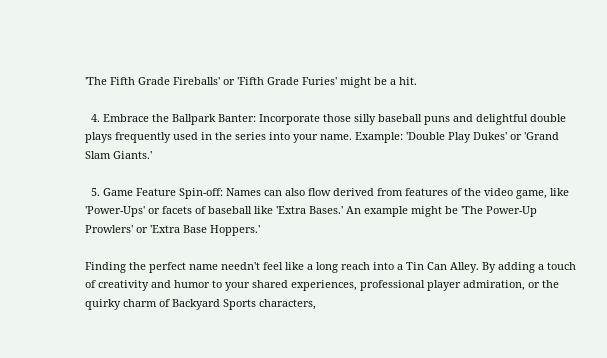'The Fifth Grade Fireballs' or 'Fifth Grade Furies' might be a hit.

  4. Embrace the Ballpark Banter: Incorporate those silly baseball puns and delightful double plays frequently used in the series into your name. Example: 'Double Play Dukes' or 'Grand Slam Giants.'

  5. Game Feature Spin-off: Names can also flow derived from features of the video game, like 'Power-Ups' or facets of baseball like 'Extra Bases.' An example might be 'The Power-Up Prowlers' or 'Extra Base Hoppers.'

Finding the perfect name needn't feel like a long reach into a Tin Can Alley. By adding a touch of creativity and humor to your shared experiences, professional player admiration, or the quirky charm of Backyard Sports characters,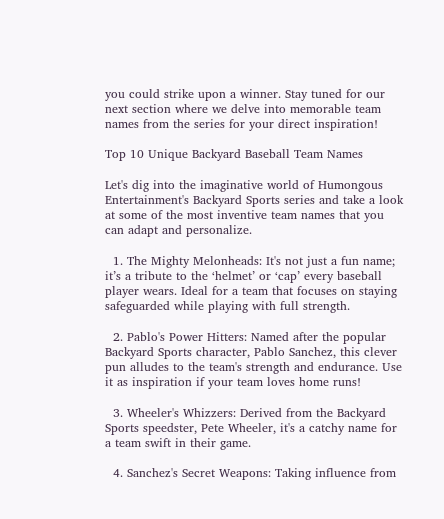you could strike upon a winner. Stay tuned for our next section where we delve into memorable team names from the series for your direct inspiration!

Top 10 Unique Backyard Baseball Team Names

Let's dig into the imaginative world of Humongous Entertainment's Backyard Sports series and take a look at some of the most inventive team names that you can adapt and personalize.

  1. The Mighty Melonheads: It's not just a fun name; it’s a tribute to the ‘helmet’ or ‘cap’ every baseball player wears. Ideal for a team that focuses on staying safeguarded while playing with full strength.

  2. Pablo's Power Hitters: Named after the popular Backyard Sports character, Pablo Sanchez, this clever pun alludes to the team's strength and endurance. Use it as inspiration if your team loves home runs!

  3. Wheeler's Whizzers: Derived from the Backyard Sports speedster, Pete Wheeler, it's a catchy name for a team swift in their game.

  4. Sanchez's Secret Weapons: Taking influence from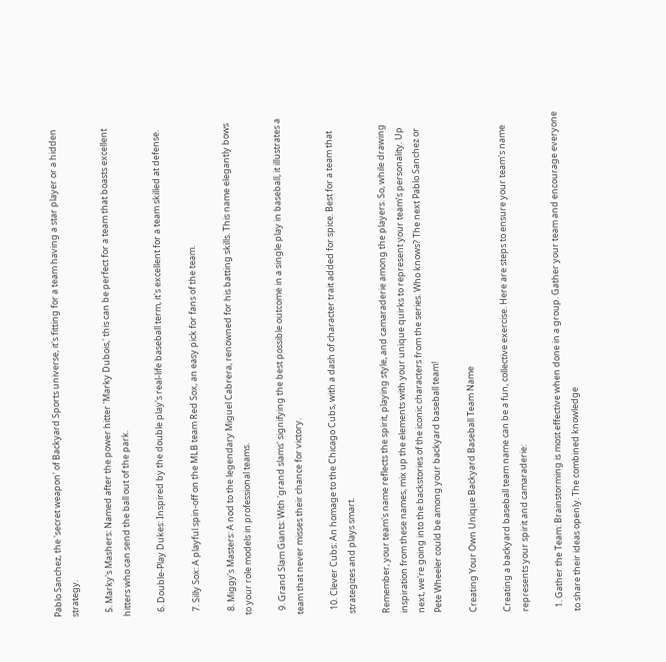Pablo Sanchez, the 'secret weapon' of Backyard Sports universe, it's fitting for a team having a star player or a hidden strategy.

  5. Marky's Mashers: Named after the power hitter 'Marky Dubois,' this can be perfect for a team that boasts excellent hitters who can send the ball out of the park.

  6. Double-Play Dukes: Inspired by the double play's real-life baseball term, it's excellent for a team skilled at defense.

  7. Silly Sox: A playful spin-off on the MLB team Red Sox, an easy pick for fans of the team.

  8. Miggy's Masters: A nod to the legendary Miguel Cabrera, renowned for his batting skills. This name elegantly bows to your role models in professional teams.

  9. Grand Slam Giants: With 'grand slams' signifying the best possible outcome in a single play in baseball, it illustrates a team that never misses their chance for victory.

  10. Clever Cubs: An homage to the Chicago Cubs, with a dash of character trait added for spice. Best for a team that strategizes and plays smart.

Remember, your team's name reflects the spirit, playing style, and camaraderie among the players. So, while drawing inspiration from these names, mix up the elements with your unique quirks to represent your team’s personality. Up next, we're going into the backstories of the iconic characters from the series. Who knows? The next Pablo Sanchez or Pete Wheeler could be among your backyard baseball team!

Creating Your Own Unique Backyard Baseball Team Name

Creating a backyard baseball team name can be a fun, collective exercise. Here are steps to ensure your team's name represents your spirit and camaraderie:

  1. Gather the Team: Brainstorming is most effective when done in a group. Gather your team and encourage everyone to share their ideas openly. The combined knowledge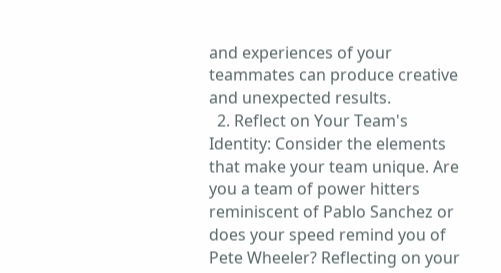and experiences of your teammates can produce creative and unexpected results.
  2. Reflect on Your Team's Identity: Consider the elements that make your team unique. Are you a team of power hitters reminiscent of Pablo Sanchez or does your speed remind you of Pete Wheeler? Reflecting on your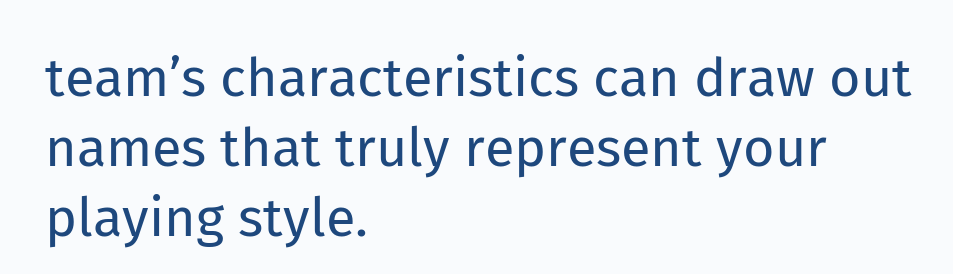team’s characteristics can draw out names that truly represent your playing style.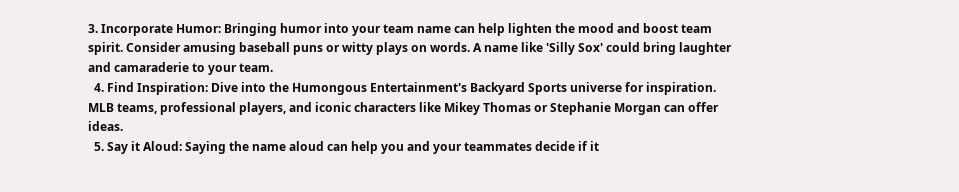3. Incorporate Humor: Bringing humor into your team name can help lighten the mood and boost team spirit. Consider amusing baseball puns or witty plays on words. A name like 'Silly Sox' could bring laughter and camaraderie to your team.
  4. Find Inspiration: Dive into the Humongous Entertainment's Backyard Sports universe for inspiration. MLB teams, professional players, and iconic characters like Mikey Thomas or Stephanie Morgan can offer ideas.
  5. Say it Aloud: Saying the name aloud can help you and your teammates decide if it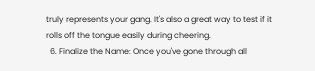truly represents your gang. It's also a great way to test if it rolls off the tongue easily during cheering.
  6. Finalize the Name: Once you've gone through all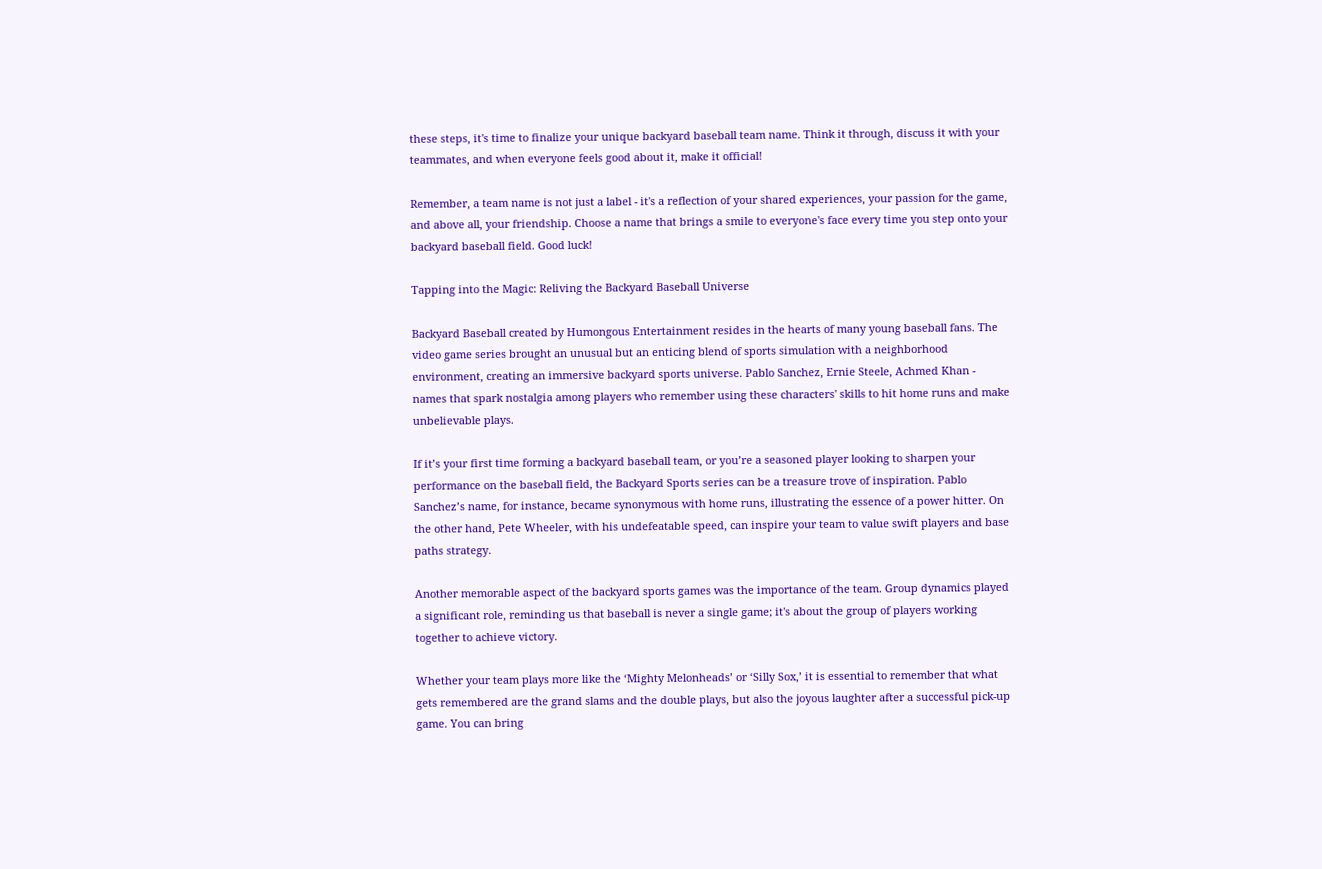these steps, it's time to finalize your unique backyard baseball team name. Think it through, discuss it with your teammates, and when everyone feels good about it, make it official!

Remember, a team name is not just a label - it's a reflection of your shared experiences, your passion for the game, and above all, your friendship. Choose a name that brings a smile to everyone's face every time you step onto your backyard baseball field. Good luck!

Tapping into the Magic: Reliving the Backyard Baseball Universe

Backyard Baseball created by Humongous Entertainment resides in the hearts of many young baseball fans. The video game series brought an unusual but an enticing blend of sports simulation with a neighborhood environment, creating an immersive backyard sports universe. Pablo Sanchez, Ernie Steele, Achmed Khan - names that spark nostalgia among players who remember using these characters' skills to hit home runs and make unbelievable plays.

If it’s your first time forming a backyard baseball team, or you’re a seasoned player looking to sharpen your performance on the baseball field, the Backyard Sports series can be a treasure trove of inspiration. Pablo Sanchez’s name, for instance, became synonymous with home runs, illustrating the essence of a power hitter. On the other hand, Pete Wheeler, with his undefeatable speed, can inspire your team to value swift players and base paths strategy.

Another memorable aspect of the backyard sports games was the importance of the team. Group dynamics played a significant role, reminding us that baseball is never a single game; it's about the group of players working together to achieve victory.

Whether your team plays more like the ‘Mighty Melonheads’ or ‘Silly Sox,’ it is essential to remember that what gets remembered are the grand slams and the double plays, but also the joyous laughter after a successful pick-up game. You can bring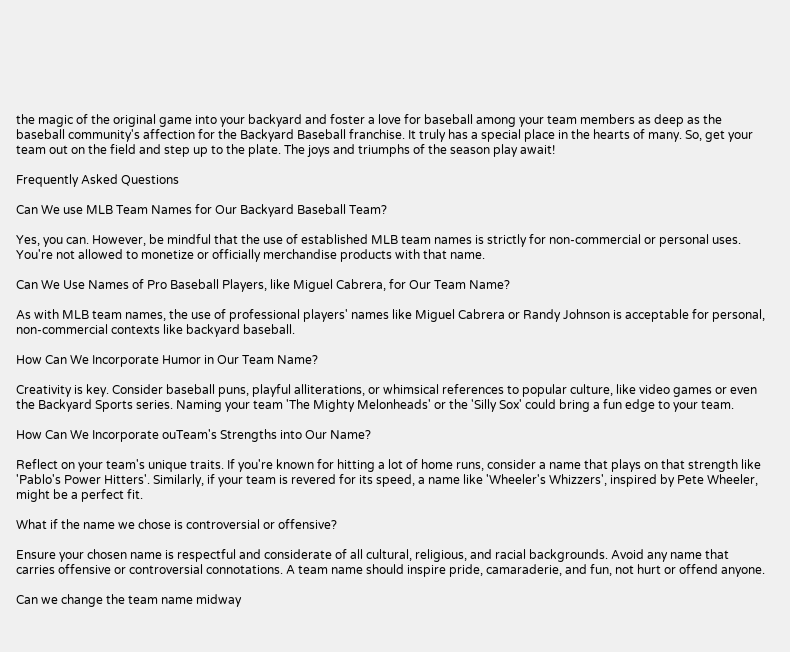the magic of the original game into your backyard and foster a love for baseball among your team members as deep as the baseball community's affection for the Backyard Baseball franchise. It truly has a special place in the hearts of many. So, get your team out on the field and step up to the plate. The joys and triumphs of the season play await!

Frequently Asked Questions

Can We use MLB Team Names for Our Backyard Baseball Team?

Yes, you can. However, be mindful that the use of established MLB team names is strictly for non-commercial or personal uses. You're not allowed to monetize or officially merchandise products with that name.

Can We Use Names of Pro Baseball Players, like Miguel Cabrera, for Our Team Name?

As with MLB team names, the use of professional players' names like Miguel Cabrera or Randy Johnson is acceptable for personal, non-commercial contexts like backyard baseball.

How Can We Incorporate Humor in Our Team Name?

Creativity is key. Consider baseball puns, playful alliterations, or whimsical references to popular culture, like video games or even the Backyard Sports series. Naming your team 'The Mighty Melonheads' or the 'Silly Sox' could bring a fun edge to your team.

How Can We Incorporate ouTeam's Strengths into Our Name?

Reflect on your team's unique traits. If you're known for hitting a lot of home runs, consider a name that plays on that strength like 'Pablo's Power Hitters'. Similarly, if your team is revered for its speed, a name like 'Wheeler's Whizzers', inspired by Pete Wheeler, might be a perfect fit.

What if the name we chose is controversial or offensive?

Ensure your chosen name is respectful and considerate of all cultural, religious, and racial backgrounds. Avoid any name that carries offensive or controversial connotations. A team name should inspire pride, camaraderie, and fun, not hurt or offend anyone.

Can we change the team name midway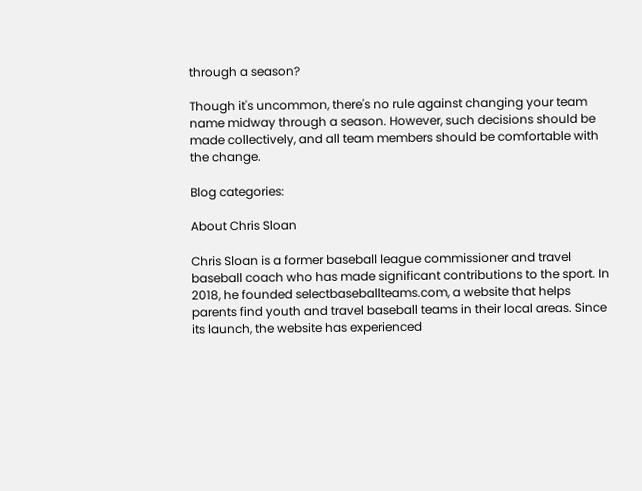through a season?

Though it's uncommon, there's no rule against changing your team name midway through a season. However, such decisions should be made collectively, and all team members should be comfortable with the change.

Blog categories:

About Chris Sloan

Chris Sloan is a former baseball league commissioner and travel baseball coach who has made significant contributions to the sport. In 2018, he founded selectbaseballteams.com, a website that helps parents find youth and travel baseball teams in their local areas. Since its launch, the website has experienced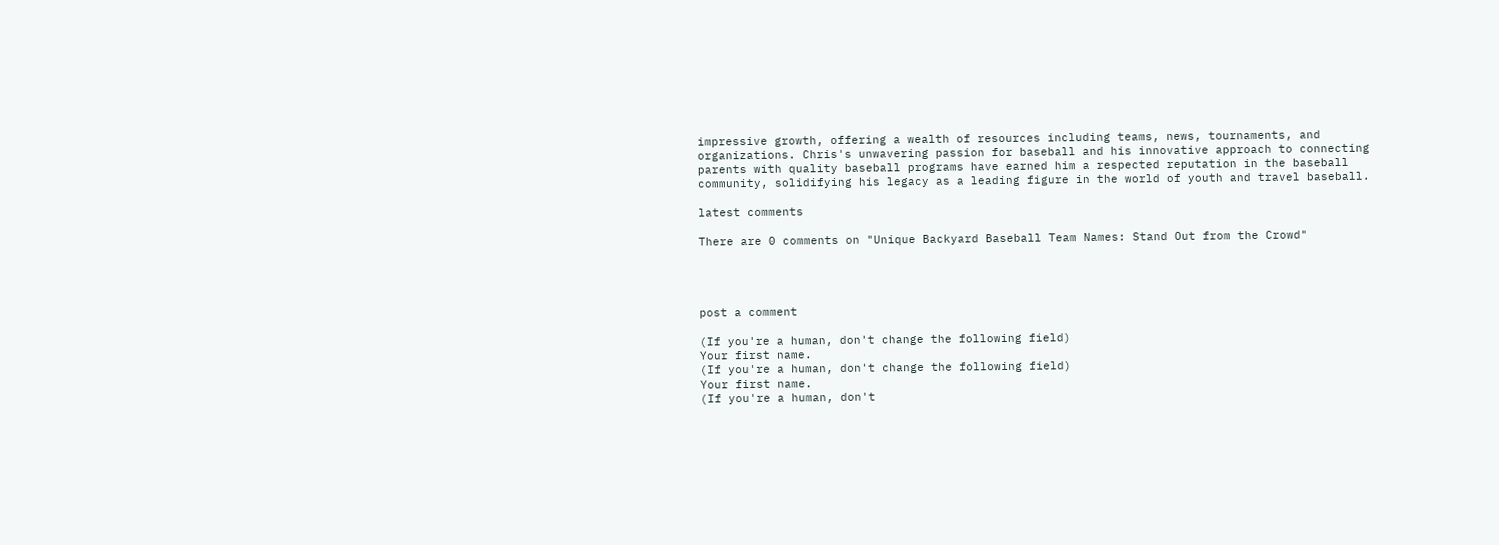impressive growth, offering a wealth of resources including teams, news, tournaments, and organizations. Chris's unwavering passion for baseball and his innovative approach to connecting parents with quality baseball programs have earned him a respected reputation in the baseball community, solidifying his legacy as a leading figure in the world of youth and travel baseball.

latest comments

There are 0 comments on "Unique Backyard Baseball Team Names: Stand Out from the Crowd"




post a comment

(If you're a human, don't change the following field)
Your first name.
(If you're a human, don't change the following field)
Your first name.
(If you're a human, don't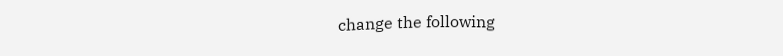change the following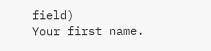field)
Your first name.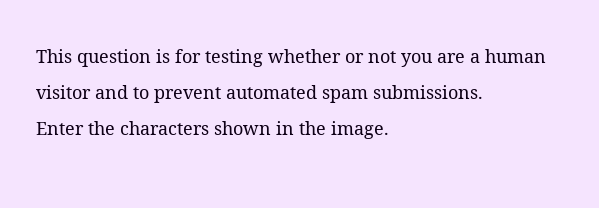This question is for testing whether or not you are a human visitor and to prevent automated spam submissions.
Enter the characters shown in the image.